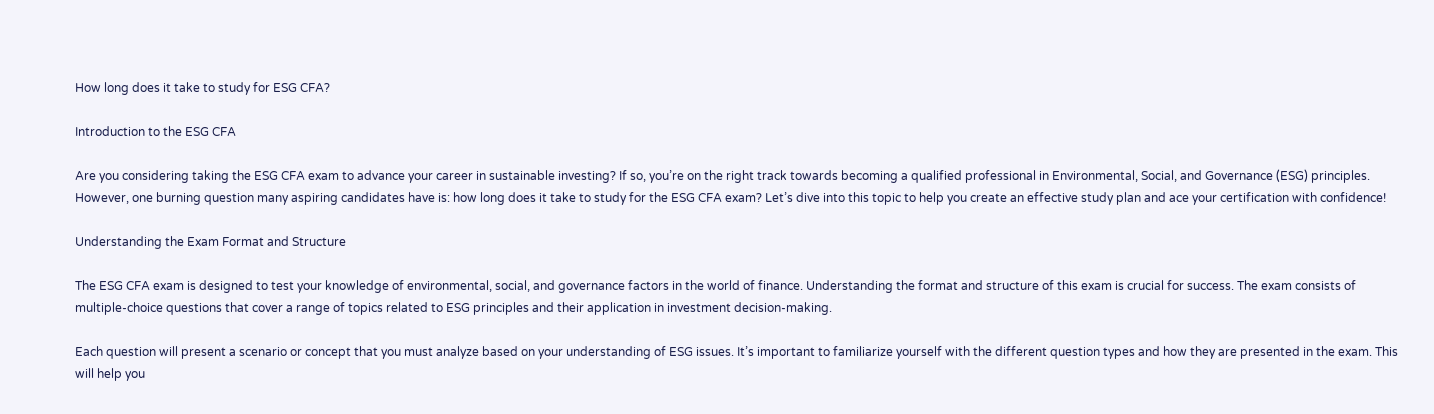How long does it take to study for ESG CFA?

Introduction to the ESG CFA

Are you considering taking the ESG CFA exam to advance your career in sustainable investing? If so, you’re on the right track towards becoming a qualified professional in Environmental, Social, and Governance (ESG) principles. However, one burning question many aspiring candidates have is: how long does it take to study for the ESG CFA exam? Let’s dive into this topic to help you create an effective study plan and ace your certification with confidence!

Understanding the Exam Format and Structure

The ESG CFA exam is designed to test your knowledge of environmental, social, and governance factors in the world of finance. Understanding the format and structure of this exam is crucial for success. The exam consists of multiple-choice questions that cover a range of topics related to ESG principles and their application in investment decision-making.

Each question will present a scenario or concept that you must analyze based on your understanding of ESG issues. It’s important to familiarize yourself with the different question types and how they are presented in the exam. This will help you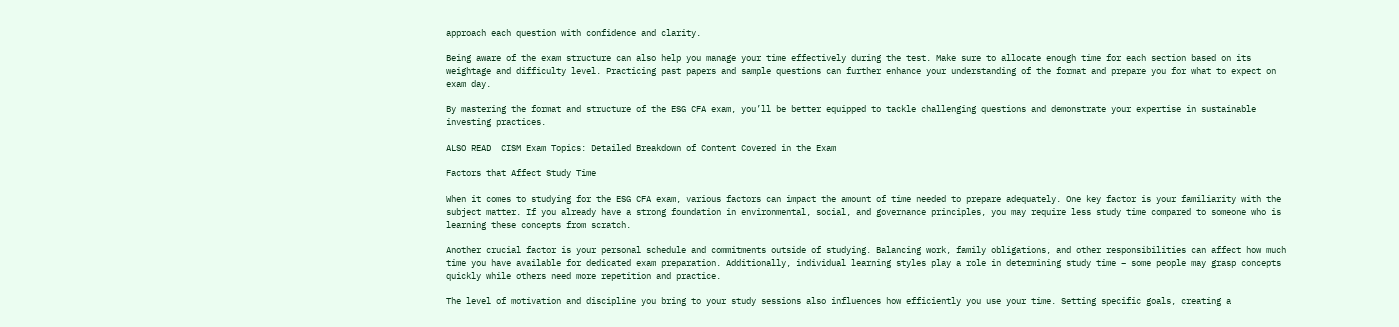approach each question with confidence and clarity.

Being aware of the exam structure can also help you manage your time effectively during the test. Make sure to allocate enough time for each section based on its weightage and difficulty level. Practicing past papers and sample questions can further enhance your understanding of the format and prepare you for what to expect on exam day.

By mastering the format and structure of the ESG CFA exam, you’ll be better equipped to tackle challenging questions and demonstrate your expertise in sustainable investing practices.

ALSO READ  CISM Exam Topics: Detailed Breakdown of Content Covered in the Exam

Factors that Affect Study Time

When it comes to studying for the ESG CFA exam, various factors can impact the amount of time needed to prepare adequately. One key factor is your familiarity with the subject matter. If you already have a strong foundation in environmental, social, and governance principles, you may require less study time compared to someone who is learning these concepts from scratch.

Another crucial factor is your personal schedule and commitments outside of studying. Balancing work, family obligations, and other responsibilities can affect how much time you have available for dedicated exam preparation. Additionally, individual learning styles play a role in determining study time – some people may grasp concepts quickly while others need more repetition and practice.

The level of motivation and discipline you bring to your study sessions also influences how efficiently you use your time. Setting specific goals, creating a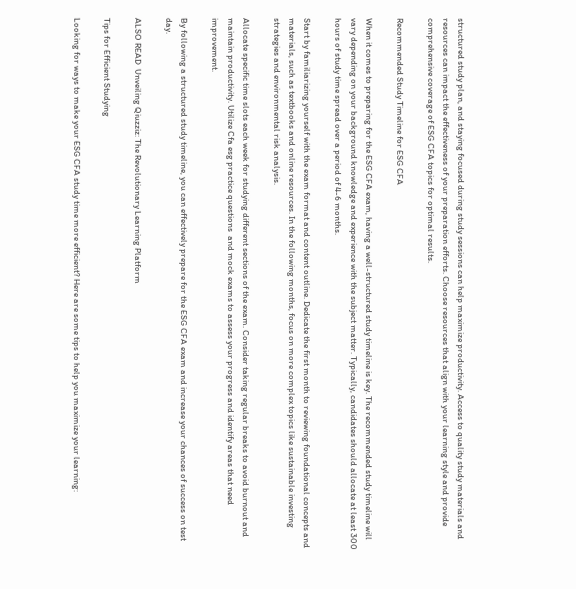structured study plan, and staying focused during study sessions can help maximize productivity. Access to quality study materials and resources can impact the effectiveness of your preparation efforts. Choose resources that align with your learning style and provide comprehensive coverage of ESG CFA topics for optimal results.

Recommended Study Timeline for ESG CFA

When it comes to preparing for the ESG CFA exam, having a well-structured study timeline is key. The recommended study timeline will vary depending on your background knowledge and experience with the subject matter. Typically, candidates should allocate at least 300 hours of study time spread over a period of 4-6 months.

Start by familiarizing yourself with the exam format and content outline. Dedicate the first month to reviewing foundational concepts and materials, such as textbooks and online resources. In the following months, focus on more complex topics like sustainable investing strategies and environmental risk analysis.

Allocate specific time slots each week for studying different sections of the exam. Consider taking regular breaks to avoid burnout and maintain productivity. Utilize Cfa esg practice questions  and mock exams to assess your progress and identify areas that need improvement.

By following a structured study timeline, you can effectively prepare for the ESG CFA exam and increase your chances of success on test day.

ALSO READ  Unveiling Qiuzziz: The Revolutionary Learning Platform

Tips for Efficient Studying

Looking for ways to make your ESG CFA study time more efficient? Here are some tips to help you maximize your learning: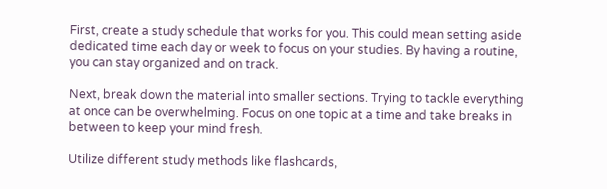First, create a study schedule that works for you. This could mean setting aside dedicated time each day or week to focus on your studies. By having a routine, you can stay organized and on track.

Next, break down the material into smaller sections. Trying to tackle everything at once can be overwhelming. Focus on one topic at a time and take breaks in between to keep your mind fresh.

Utilize different study methods like flashcards,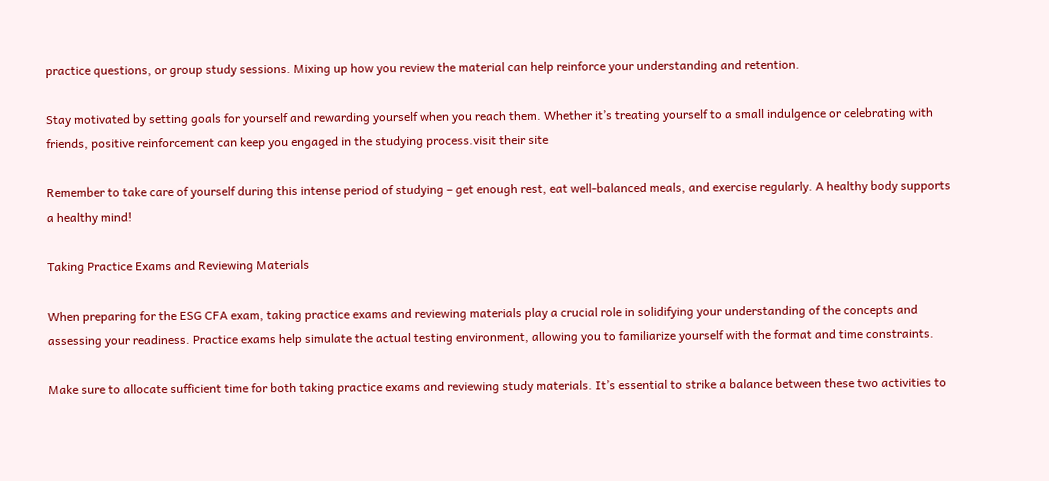practice questions, or group study sessions. Mixing up how you review the material can help reinforce your understanding and retention.

Stay motivated by setting goals for yourself and rewarding yourself when you reach them. Whether it’s treating yourself to a small indulgence or celebrating with friends, positive reinforcement can keep you engaged in the studying process.visit their site

Remember to take care of yourself during this intense period of studying – get enough rest, eat well-balanced meals, and exercise regularly. A healthy body supports a healthy mind!

Taking Practice Exams and Reviewing Materials

When preparing for the ESG CFA exam, taking practice exams and reviewing materials play a crucial role in solidifying your understanding of the concepts and assessing your readiness. Practice exams help simulate the actual testing environment, allowing you to familiarize yourself with the format and time constraints.

Make sure to allocate sufficient time for both taking practice exams and reviewing study materials. It’s essential to strike a balance between these two activities to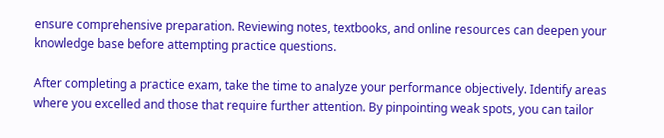ensure comprehensive preparation. Reviewing notes, textbooks, and online resources can deepen your knowledge base before attempting practice questions.

After completing a practice exam, take the time to analyze your performance objectively. Identify areas where you excelled and those that require further attention. By pinpointing weak spots, you can tailor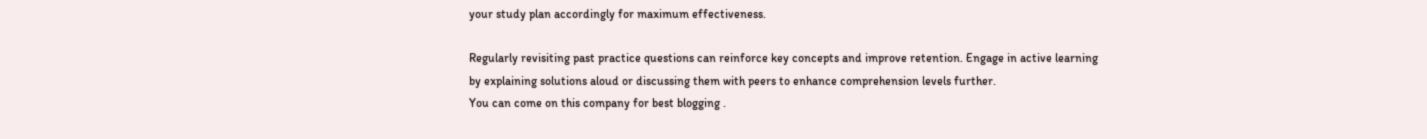your study plan accordingly for maximum effectiveness.

Regularly revisiting past practice questions can reinforce key concepts and improve retention. Engage in active learning by explaining solutions aloud or discussing them with peers to enhance comprehension levels further.
You can come on this company for best blogging .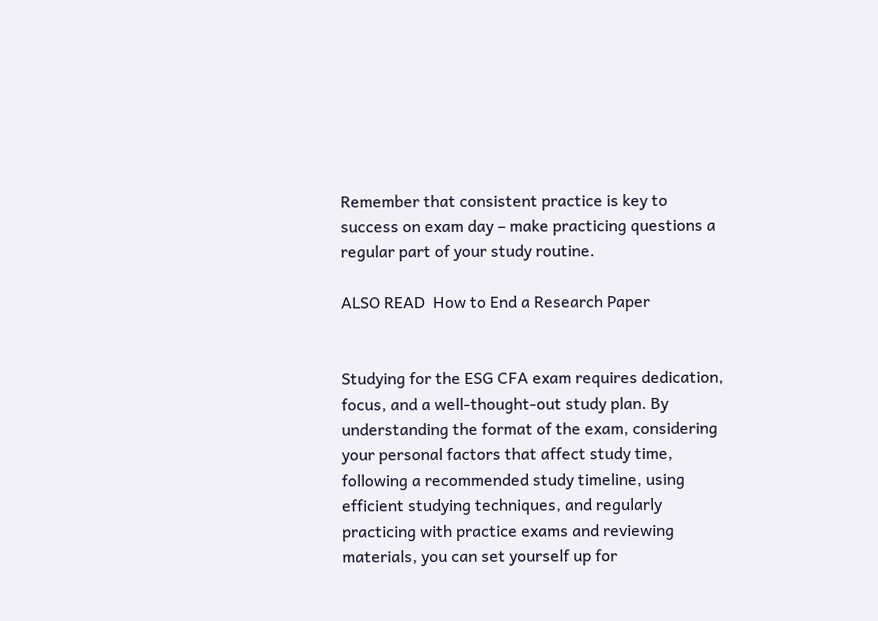Remember that consistent practice is key to success on exam day – make practicing questions a regular part of your study routine.

ALSO READ  How to End a Research Paper


Studying for the ESG CFA exam requires dedication, focus, and a well-thought-out study plan. By understanding the format of the exam, considering your personal factors that affect study time, following a recommended study timeline, using efficient studying techniques, and regularly practicing with practice exams and reviewing materials, you can set yourself up for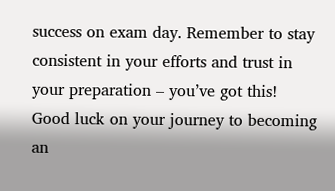success on exam day. Remember to stay consistent in your efforts and trust in your preparation – you’ve got this! Good luck on your journey to becoming an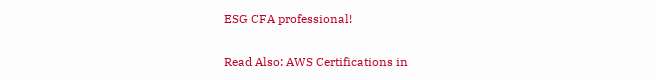ESG CFA professional!

Read Also: AWS Certifications in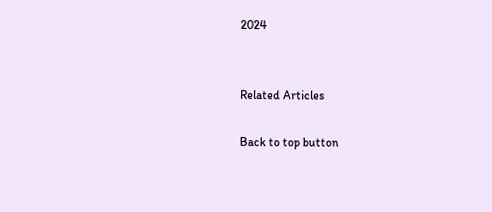2024


Related Articles

Back to top button